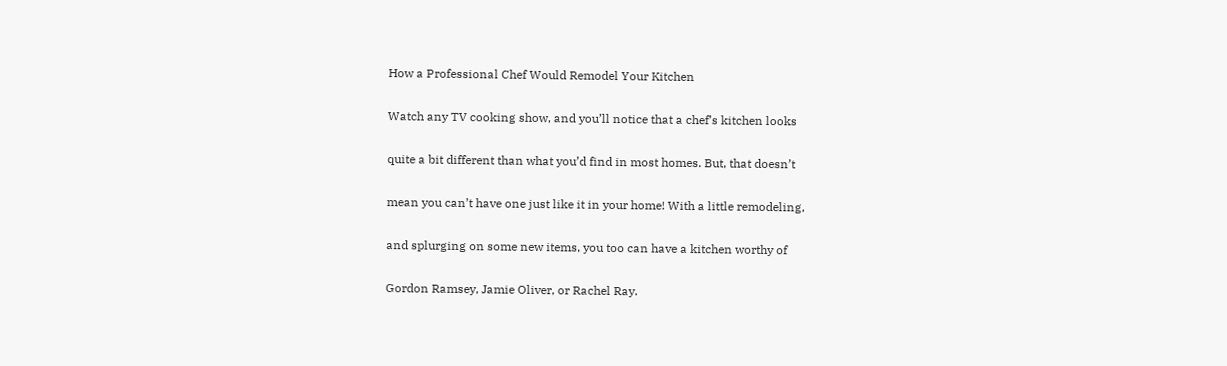How a Professional Chef Would Remodel Your Kitchen

Watch any TV cooking show, and you’ll notice that a chef’s kitchen looks

quite a bit different than what you’d find in most homes. But, that doesn’t

mean you can’t have one just like it in your home! With a little remodeling,

and splurging on some new items, you too can have a kitchen worthy of

Gordon Ramsey, Jamie Oliver, or Rachel Ray.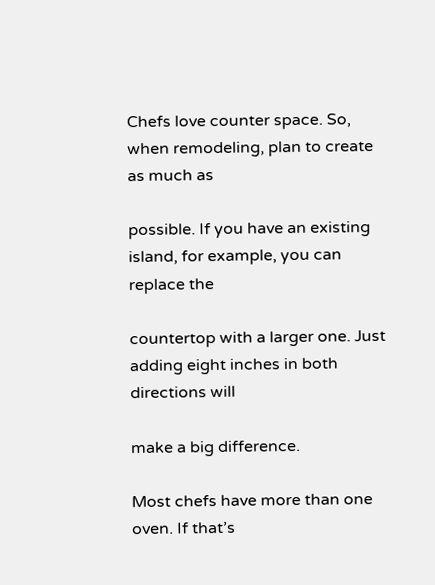Chefs love counter space. So, when remodeling, plan to create as much as

possible. If you have an existing island, for example, you can replace the

countertop with a larger one. Just adding eight inches in both directions will

make a big difference.

Most chefs have more than one oven. If that’s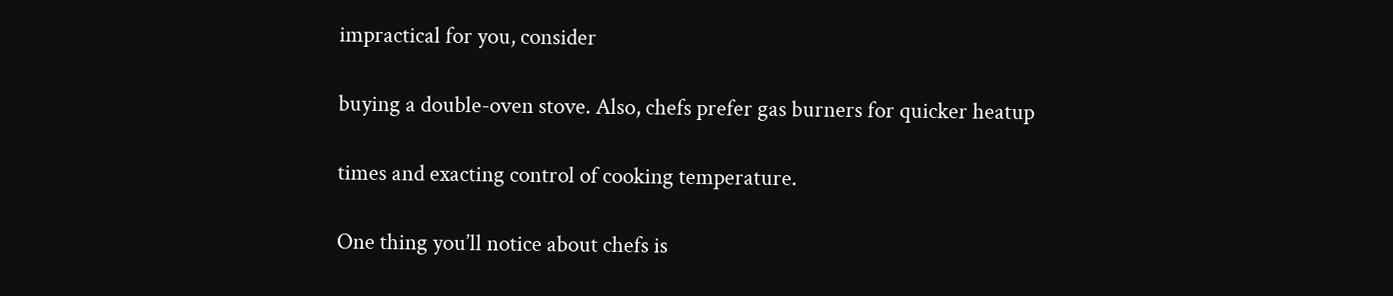impractical for you, consider

buying a double-oven stove. Also, chefs prefer gas burners for quicker heatup

times and exacting control of cooking temperature.

One thing you’ll notice about chefs is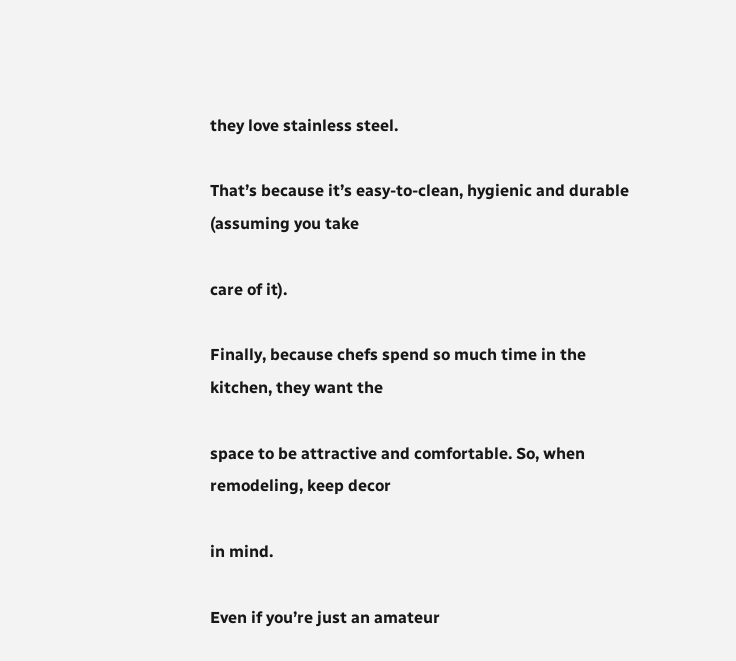they love stainless steel.

That’s because it’s easy-to-clean, hygienic and durable (assuming you take

care of it).

Finally, because chefs spend so much time in the kitchen, they want the

space to be attractive and comfortable. So, when remodeling, keep decor

in mind.

Even if you’re just an amateur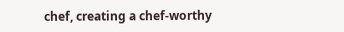chef, creating a chef-worthy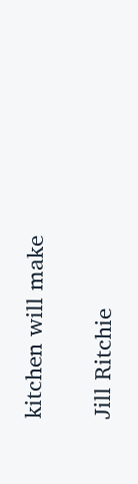kitchen will make

Jill Ritchie